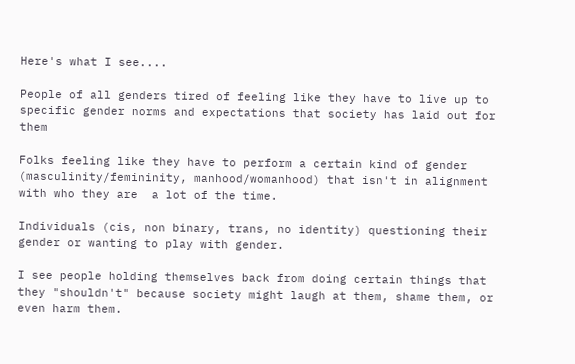Here's what I see....

People of all genders tired of feeling like they have to live up to specific gender norms and expectations that society has laid out for them

Folks feeling like they have to perform a certain kind of gender (masculinity/femininity, manhood/womanhood) that isn't in alignment with who they are  a lot of the time.

Individuals (cis, non binary, trans, no identity) questioning their gender or wanting to play with gender.

I see people holding themselves back from doing certain things that they "shouldn't" because society might laugh at them, shame them, or even harm them.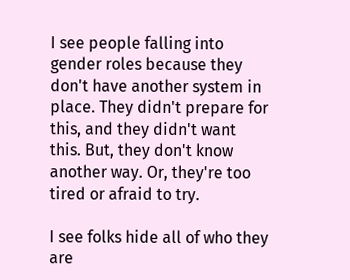I see people falling into gender roles because they don't have another system in place. They didn't prepare for this, and they didn't want this. But, they don't know another way. Or, they're too tired or afraid to try.

I see folks hide all of who they are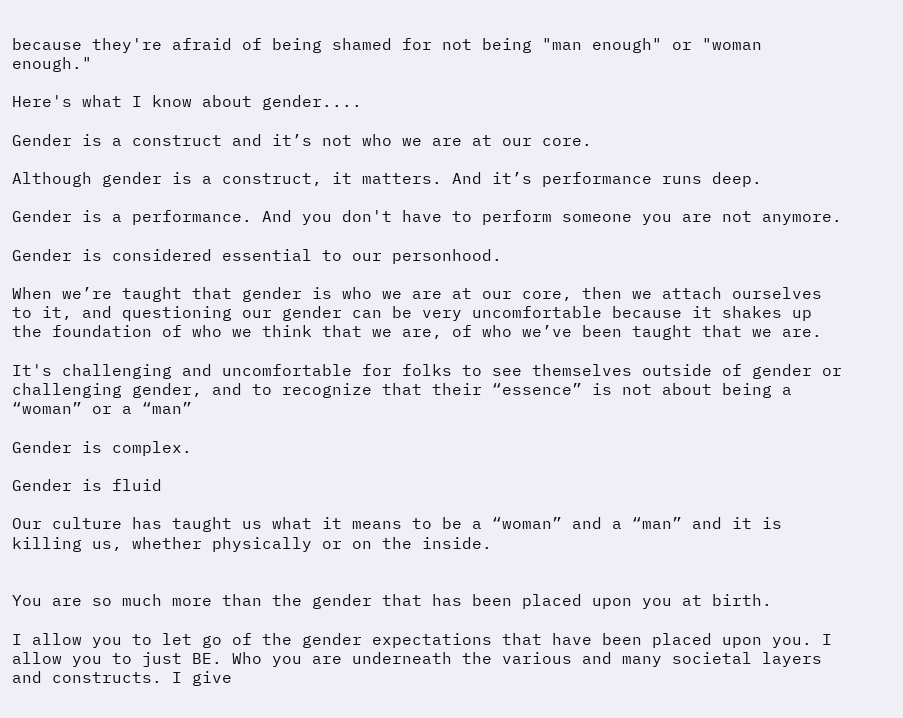because they're afraid of being shamed for not being "man enough" or "woman enough."

Here's what I know about gender....

Gender is a construct and it’s not who we are at our core.

Although gender is a construct, it matters. And it’s performance runs deep.

Gender is a performance. And you don't have to perform someone you are not anymore.

Gender is considered essential to our personhood.

When we’re taught that gender is who we are at our core, then we attach ourselves to it, and questioning our gender can be very uncomfortable because it shakes up the foundation of who we think that we are, of who we’ve been taught that we are.

It's challenging and uncomfortable for folks to see themselves outside of gender or challenging gender, and to recognize that their “essence” is not about being a “woman” or a “man”

Gender is complex.

Gender is fluid

Our culture has taught us what it means to be a “woman” and a “man” and it is killing us, whether physically or on the inside.


You are so much more than the gender that has been placed upon you at birth.

I allow you to let go of the gender expectations that have been placed upon you. I allow you to just BE. Who you are underneath the various and many societal layers and constructs. I give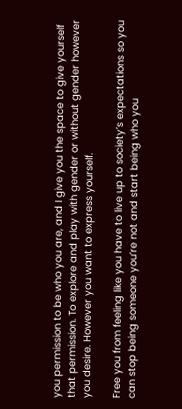you permission to be who you are, and I give you the space to give yourself that permission. To explore and play with gender or without gender however you desire. However you want to express yourself.

Free you from feeling like you have to live up to society’s expectations so you can stop being someone you’re not and start being who you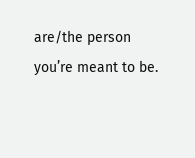are/the person you’re meant to be.